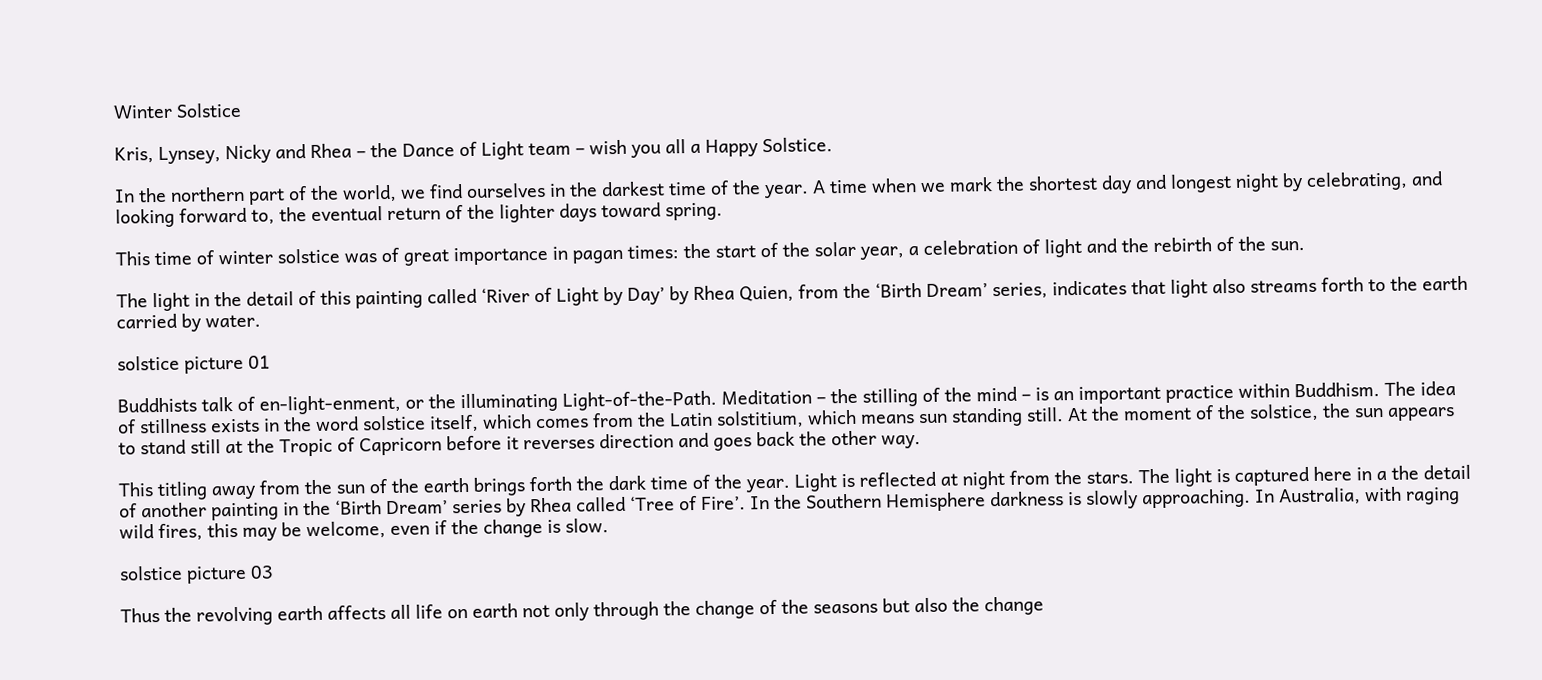Winter Solstice

Kris, Lynsey, Nicky and Rhea – the Dance of Light team – wish you all a Happy Solstice.

In the northern part of the world, we find ourselves in the darkest time of the year. A time when we mark the shortest day and longest night by celebrating, and looking forward to, the eventual return of the lighter days toward spring.

This time of winter solstice was of great importance in pagan times: the start of the solar year, a celebration of light and the rebirth of the sun.

The light in the detail of this painting called ‘River of Light by Day’ by Rhea Quien, from the ‘Birth Dream’ series, indicates that light also streams forth to the earth carried by water.

solstice picture 01

Buddhists talk of en-light-enment, or the illuminating Light-of-the-Path. Meditation – the stilling of the mind – is an important practice within Buddhism. The idea of stillness exists in the word solstice itself, which comes from the Latin solstitium, which means sun standing still. At the moment of the solstice, the sun appears to stand still at the Tropic of Capricorn before it reverses direction and goes back the other way.

This titling away from the sun of the earth brings forth the dark time of the year. Light is reflected at night from the stars. The light is captured here in a the detail of another painting in the ‘Birth Dream’ series by Rhea called ‘Tree of Fire’. In the Southern Hemisphere darkness is slowly approaching. In Australia, with raging wild fires, this may be welcome, even if the change is slow.

solstice picture 03

Thus the revolving earth affects all life on earth not only through the change of the seasons but also the change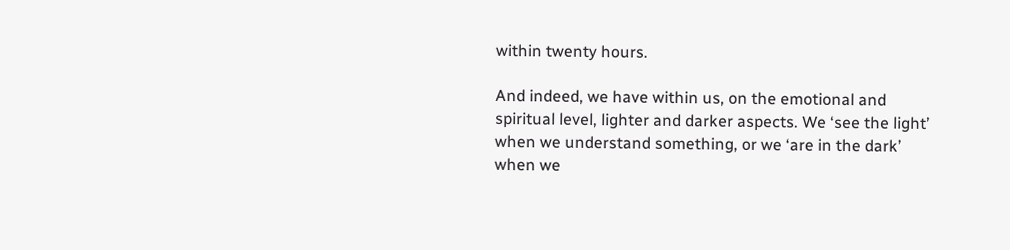within twenty hours.

And indeed, we have within us, on the emotional and spiritual level, lighter and darker aspects. We ‘see the light’ when we understand something, or we ‘are in the dark’ when we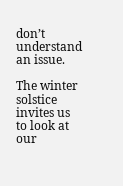don’t understand an issue.

The winter solstice invites us to look at our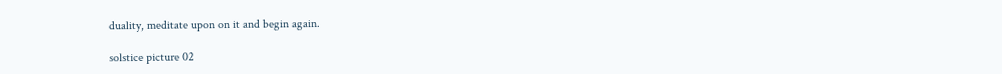duality, meditate upon on it and begin again.

solstice picture 02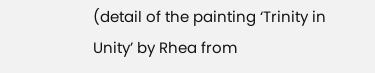(detail of the painting ‘Trinity in Unity’ by Rhea from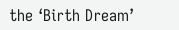the ‘Birth Dream’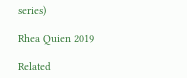series)

Rhea Quien 2019

Related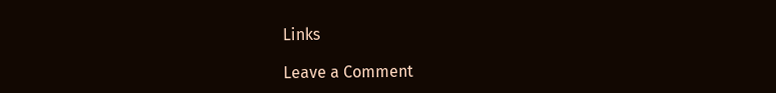Links

Leave a Comment